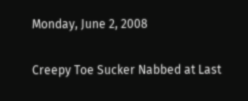Monday, June 2, 2008

Creepy Toe Sucker Nabbed at Last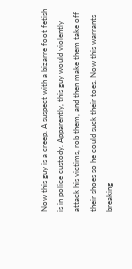Now this guy is a creep. A suspect with a bizarre foot fetish is in police custody. Apparently, this guy would violently attack his victims, rob them, and then make them take off their shoes so he could suck their toes. Now this warrants breaking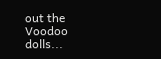out the Voodoo dolls...